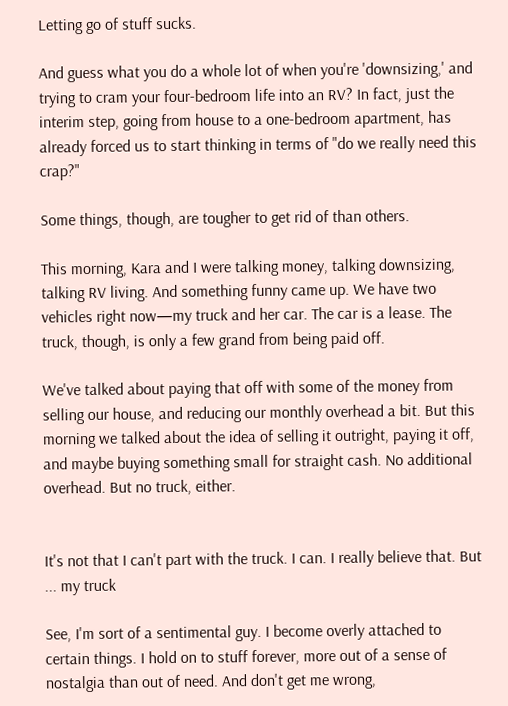Letting go of stuff sucks.

And guess what you do a whole lot of when you're 'downsizing,' and trying to cram your four-bedroom life into an RV? In fact, just the interim step, going from house to a one-bedroom apartment, has already forced us to start thinking in terms of "do we really need this crap?"

Some things, though, are tougher to get rid of than others.

This morning, Kara and I were talking money, talking downsizing, talking RV living. And something funny came up. We have two vehicles right now—my truck and her car. The car is a lease. The truck, though, is only a few grand from being paid off.

We've talked about paying that off with some of the money from selling our house, and reducing our monthly overhead a bit. But this morning we talked about the idea of selling it outright, paying it off, and maybe buying something small for straight cash. No additional overhead. But no truck, either.


It's not that I can't part with the truck. I can. I really believe that. But ... my truck

See, I'm sort of a sentimental guy. I become overly attached to certain things. I hold on to stuff forever, more out of a sense of nostalgia than out of need. And don't get me wrong,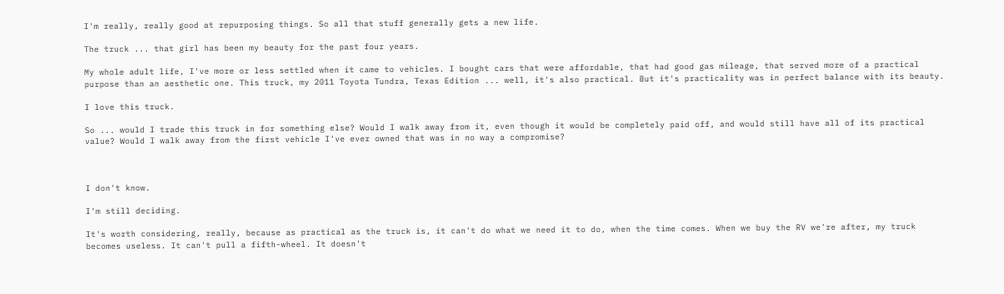I'm really, really good at repurposing things. So all that stuff generally gets a new life.

The truck ... that girl has been my beauty for the past four years.

My whole adult life, I've more or less settled when it came to vehicles. I bought cars that were affordable, that had good gas mileage, that served more of a practical purpose than an aesthetic one. This truck, my 2011 Toyota Tundra, Texas Edition ... well, it's also practical. But it's practicality was in perfect balance with its beauty.

I love this truck.

So ... would I trade this truck in for something else? Would I walk away from it, even though it would be completely paid off, and would still have all of its practical value? Would I walk away from the first vehicle I've ever owned that was in no way a compromise?



I don't know.

I'm still deciding.

It's worth considering, really, because as practical as the truck is, it can't do what we need it to do, when the time comes. When we buy the RV we're after, my truck becomes useless. It can't pull a fifth-wheel. It doesn't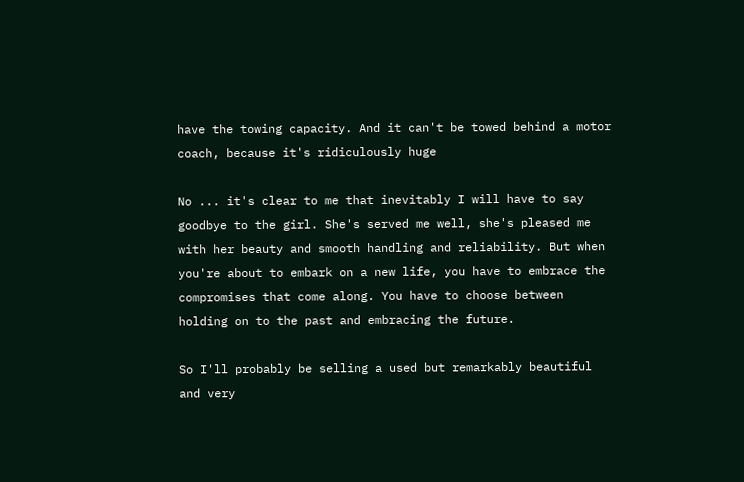have the towing capacity. And it can't be towed behind a motor coach, because it's ridiculously huge

No ... it's clear to me that inevitably I will have to say goodbye to the girl. She's served me well, she's pleased me with her beauty and smooth handling and reliability. But when you're about to embark on a new life, you have to embrace the compromises that come along. You have to choose between holding on to the past and embracing the future.

So I'll probably be selling a used but remarkably beautiful and very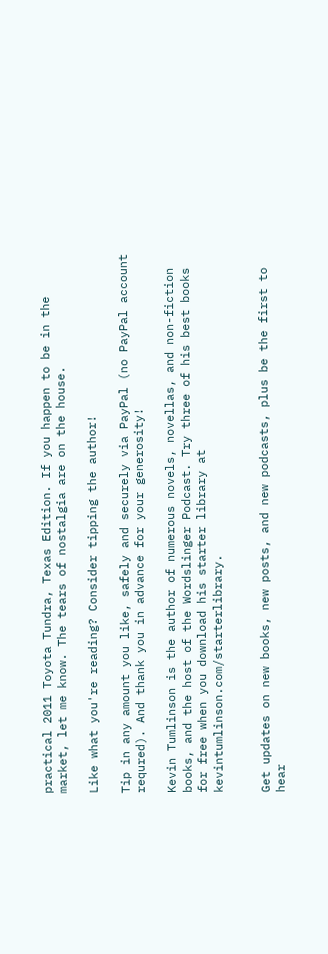practical 2011 Toyota Tundra, Texas Edition. If you happen to be in the market, let me know. The tears of nostalgia are on the house.

Like what you're reading? Consider tipping the author!

Tip in any amount you like, safely and securely via PayPal (no PayPal account requred). And thank you in advance for your generosity!

Kevin Tumlinson is the author of numerous novels, novellas, and non-fiction books, and the host of the Wordslinger Podcast. Try three of his best books for free when you download his starter library at kevintumlinson.com/starterlibrary.


Get updates on new books, new posts, and new podcasts, plus be the first to hear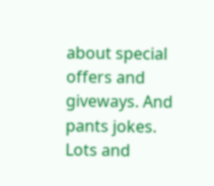about special offers and giveways. And pants jokes. Lots and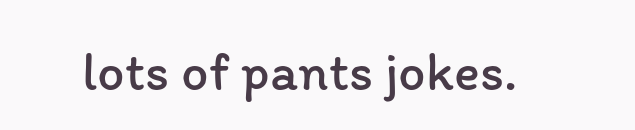lots of pants jokes.